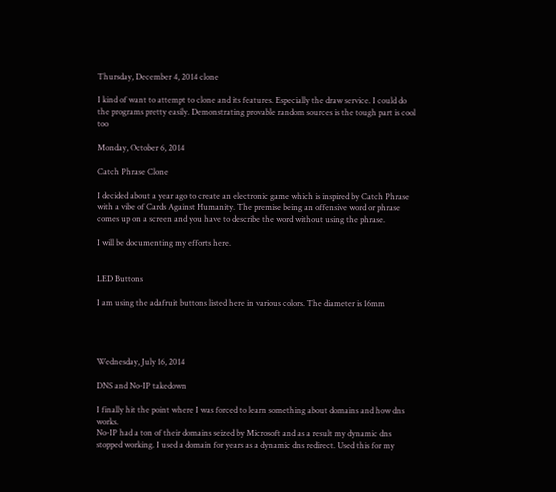Thursday, December 4, 2014 clone

I kind of want to attempt to clone and its features. Especially the draw service. I could do the programs pretty easily. Demonstrating provable random sources is the tough part is cool too

Monday, October 6, 2014

Catch Phrase Clone

I decided about a year ago to create an electronic game which is inspired by Catch Phrase with a vibe of Cards Against Humanity. The premise being an offensive word or phrase comes up on a screen and you have to describe the word without using the phrase.

I will be documenting my efforts here.


LED Buttons

I am using the adafruit buttons listed here in various colors. The diameter is 16mm




Wednesday, July 16, 2014

DNS and No-IP takedown

I finally hit the point where I was forced to learn something about domains and how dns works.
No-IP had a ton of their domains seized by Microsoft and as a result my dynamic dns stopped working. I used a domain for years as a dynamic dns redirect. Used this for my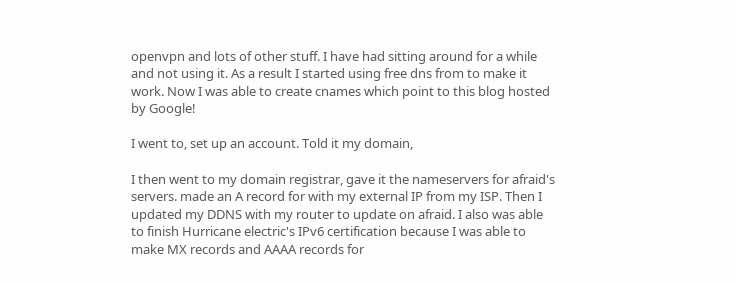openvpn and lots of other stuff. I have had sitting around for a while and not using it. As a result I started using free dns from to make it work. Now I was able to create cnames which point to this blog hosted by Google!

I went to, set up an account. Told it my domain,

I then went to my domain registrar, gave it the nameservers for afraid's servers. made an A record for with my external IP from my ISP. Then I updated my DDNS with my router to update on afraid. I also was able to finish Hurricane electric's IPv6 certification because I was able to make MX records and AAAA records for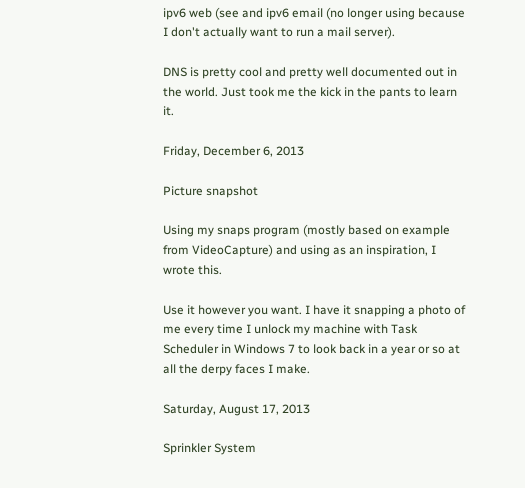ipv6 web (see and ipv6 email (no longer using because I don't actually want to run a mail server).

DNS is pretty cool and pretty well documented out in the world. Just took me the kick in the pants to learn it.

Friday, December 6, 2013

Picture snapshot

Using my snaps program (mostly based on example from VideoCapture) and using as an inspiration, I wrote this.

Use it however you want. I have it snapping a photo of me every time I unlock my machine with Task Scheduler in Windows 7 to look back in a year or so at all the derpy faces I make.

Saturday, August 17, 2013

Sprinkler System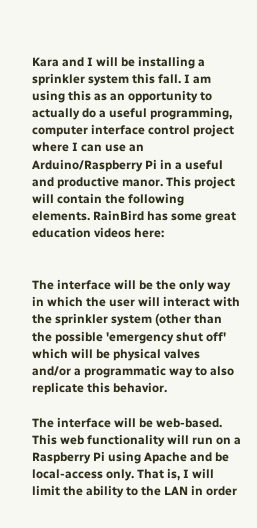Kara and I will be installing a sprinkler system this fall. I am using this as an opportunity to actually do a useful programming, computer interface control project where I can use an Arduino/Raspberry Pi in a useful and productive manor. This project will contain the following elements. RainBird has some great education videos here:


The interface will be the only way in which the user will interact with the sprinkler system (other than the possible 'emergency shut off' which will be physical valves and/or a programmatic way to also replicate this behavior.

The interface will be web-based. This web functionality will run on a Raspberry Pi using Apache and be local-access only. That is, I will limit the ability to the LAN in order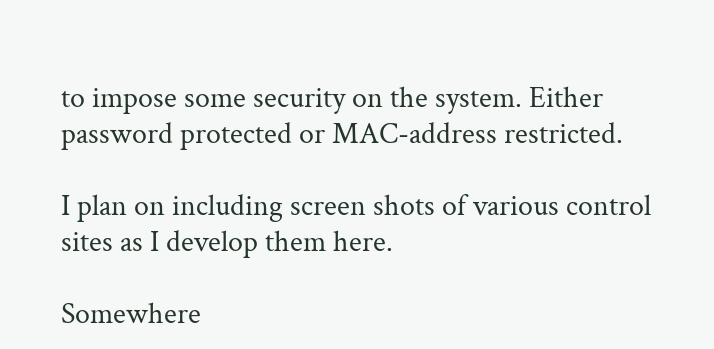to impose some security on the system. Either password protected or MAC-address restricted.

I plan on including screen shots of various control sites as I develop them here.

Somewhere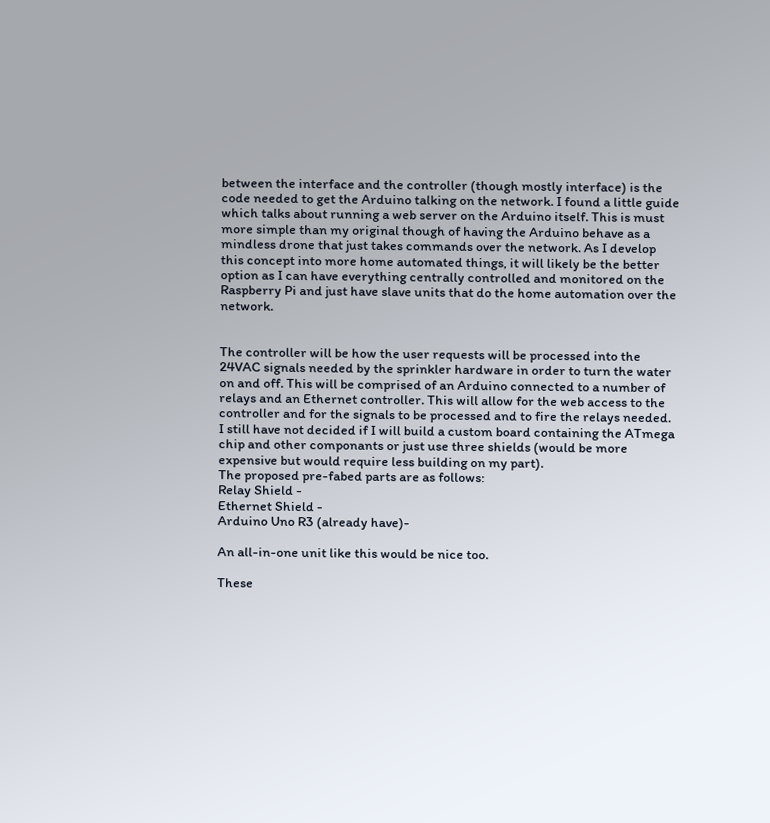between the interface and the controller (though mostly interface) is the code needed to get the Arduino talking on the network. I found a little guide which talks about running a web server on the Arduino itself. This is must more simple than my original though of having the Arduino behave as a mindless drone that just takes commands over the network. As I develop this concept into more home automated things, it will likely be the better option as I can have everything centrally controlled and monitored on the Raspberry Pi and just have slave units that do the home automation over the network.


The controller will be how the user requests will be processed into the 24VAC signals needed by the sprinkler hardware in order to turn the water on and off. This will be comprised of an Arduino connected to a number of relays and an Ethernet controller. This will allow for the web access to the controller and for the signals to be processed and to fire the relays needed. I still have not decided if I will build a custom board containing the ATmega chip and other componants or just use three shields (would be more expensive but would require less building on my part).
The proposed pre-fabed parts are as follows:
Relay Shield -
Ethernet Shield -
Arduino Uno R3 (already have)-

An all-in-one unit like this would be nice too.

These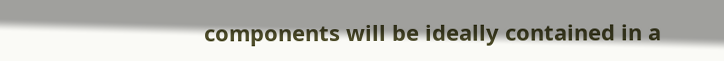components will be ideally contained in a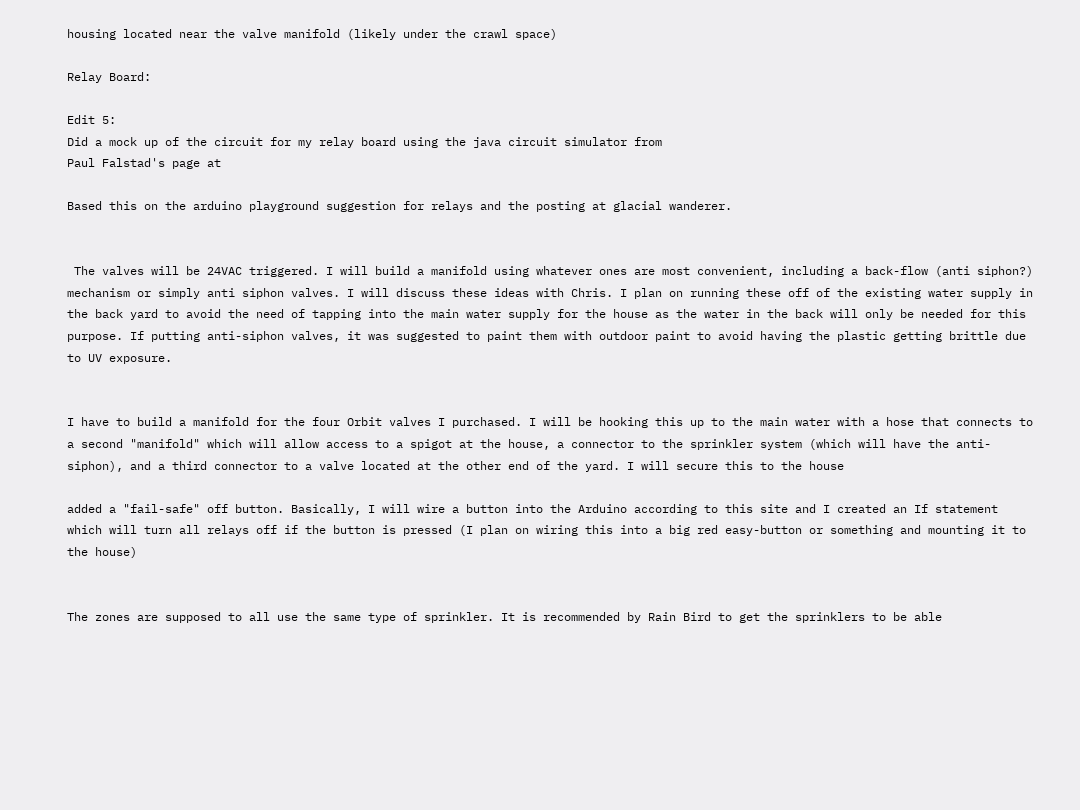housing located near the valve manifold (likely under the crawl space)

Relay Board:

Edit 5:
Did a mock up of the circuit for my relay board using the java circuit simulator from
Paul Falstad's page at

Based this on the arduino playground suggestion for relays and the posting at glacial wanderer.


 The valves will be 24VAC triggered. I will build a manifold using whatever ones are most convenient, including a back-flow (anti siphon?) mechanism or simply anti siphon valves. I will discuss these ideas with Chris. I plan on running these off of the existing water supply in the back yard to avoid the need of tapping into the main water supply for the house as the water in the back will only be needed for this purpose. If putting anti-siphon valves, it was suggested to paint them with outdoor paint to avoid having the plastic getting brittle due to UV exposure.


I have to build a manifold for the four Orbit valves I purchased. I will be hooking this up to the main water with a hose that connects to a second "manifold" which will allow access to a spigot at the house, a connector to the sprinkler system (which will have the anti-siphon), and a third connector to a valve located at the other end of the yard. I will secure this to the house

added a "fail-safe" off button. Basically, I will wire a button into the Arduino according to this site and I created an If statement which will turn all relays off if the button is pressed (I plan on wiring this into a big red easy-button or something and mounting it to the house)


The zones are supposed to all use the same type of sprinkler. It is recommended by Rain Bird to get the sprinklers to be able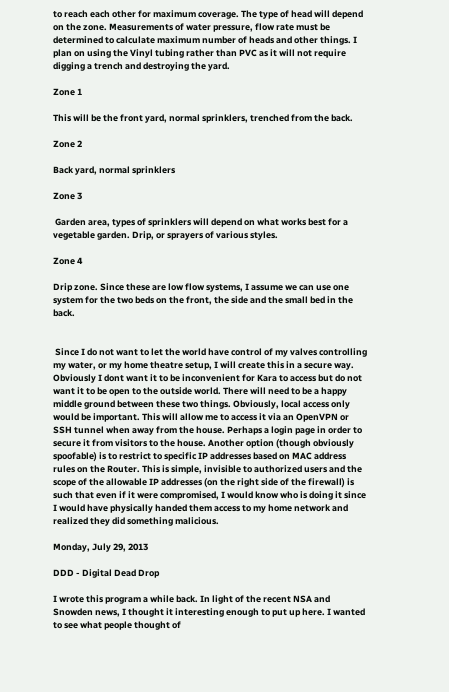to reach each other for maximum coverage. The type of head will depend on the zone. Measurements of water pressure, flow rate must be determined to calculate maximum number of heads and other things. I plan on using the Vinyl tubing rather than PVC as it will not require digging a trench and destroying the yard.

Zone 1

This will be the front yard, normal sprinklers, trenched from the back.

Zone 2

Back yard, normal sprinklers

Zone 3

 Garden area, types of sprinklers will depend on what works best for a vegetable garden. Drip, or sprayers of various styles.

Zone 4

Drip zone. Since these are low flow systems, I assume we can use one system for the two beds on the front, the side and the small bed in the back.


 Since I do not want to let the world have control of my valves controlling my water, or my home theatre setup, I will create this in a secure way. Obviously I dont want it to be inconvenient for Kara to access but do not want it to be open to the outside world. There will need to be a happy middle ground between these two things. Obviously, local access only would be important. This will allow me to access it via an OpenVPN or SSH tunnel when away from the house. Perhaps a login page in order to secure it from visitors to the house. Another option (though obviously spoofable) is to restrict to specific IP addresses based on MAC address rules on the Router. This is simple, invisible to authorized users and the scope of the allowable IP addresses (on the right side of the firewall) is such that even if it were compromised, I would know who is doing it since I would have physically handed them access to my home network and realized they did something malicious.

Monday, July 29, 2013

DDD - Digital Dead Drop

I wrote this program a while back. In light of the recent NSA and Snowden news, I thought it interesting enough to put up here. I wanted to see what people thought of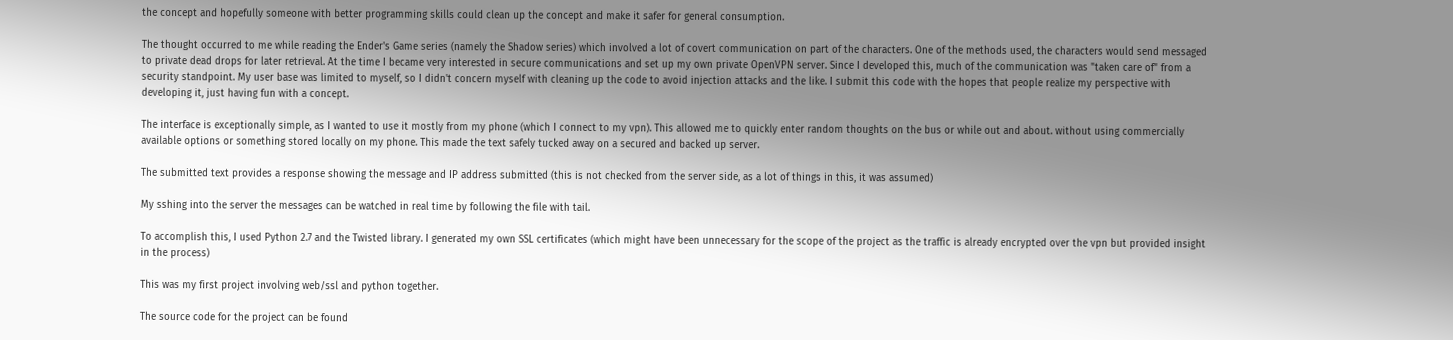the concept and hopefully someone with better programming skills could clean up the concept and make it safer for general consumption.

The thought occurred to me while reading the Ender's Game series (namely the Shadow series) which involved a lot of covert communication on part of the characters. One of the methods used, the characters would send messaged to private dead drops for later retrieval. At the time I became very interested in secure communications and set up my own private OpenVPN server. Since I developed this, much of the communication was "taken care of" from a security standpoint. My user base was limited to myself, so I didn't concern myself with cleaning up the code to avoid injection attacks and the like. I submit this code with the hopes that people realize my perspective with developing it, just having fun with a concept.

The interface is exceptionally simple, as I wanted to use it mostly from my phone (which I connect to my vpn). This allowed me to quickly enter random thoughts on the bus or while out and about. without using commercially available options or something stored locally on my phone. This made the text safely tucked away on a secured and backed up server.

The submitted text provides a response showing the message and IP address submitted (this is not checked from the server side, as a lot of things in this, it was assumed)

My sshing into the server the messages can be watched in real time by following the file with tail.

To accomplish this, I used Python 2.7 and the Twisted library. I generated my own SSL certificates (which might have been unnecessary for the scope of the project as the traffic is already encrypted over the vpn but provided insight in the process)

This was my first project involving web/ssl and python together.

The source code for the project can be found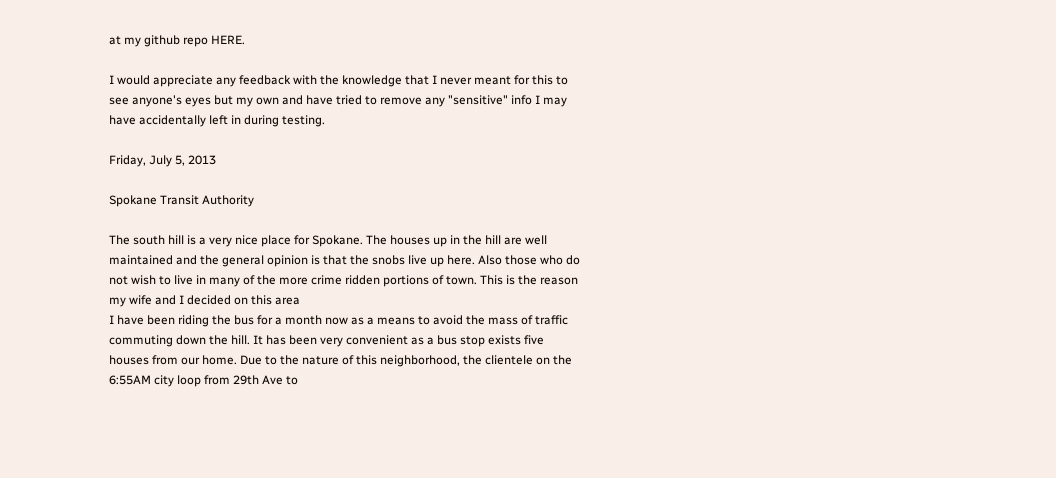at my github repo HERE.

I would appreciate any feedback with the knowledge that I never meant for this to see anyone's eyes but my own and have tried to remove any "sensitive" info I may have accidentally left in during testing.

Friday, July 5, 2013

Spokane Transit Authority

The south hill is a very nice place for Spokane. The houses up in the hill are well maintained and the general opinion is that the snobs live up here. Also those who do not wish to live in many of the more crime ridden portions of town. This is the reason my wife and I decided on this area
I have been riding the bus for a month now as a means to avoid the mass of traffic commuting down the hill. It has been very convenient as a bus stop exists five houses from our home. Due to the nature of this neighborhood, the clientele on the 6:55AM city loop from 29th Ave to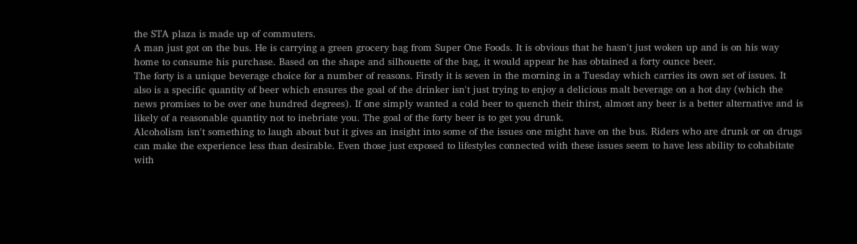the STA plaza is made up of commuters.
A man just got on the bus. He is carrying a green grocery bag from Super One Foods. It is obvious that he hasn't just woken up and is on his way home to consume his purchase. Based on the shape and silhouette of the bag, it would appear he has obtained a forty ounce beer.
The forty is a unique beverage choice for a number of reasons. Firstly it is seven in the morning in a Tuesday which carries its own set of issues. It also is a specific quantity of beer which ensures the goal of the drinker isn't just trying to enjoy a delicious malt beverage on a hot day (which the news promises to be over one hundred degrees). If one simply wanted a cold beer to quench their thirst, almost any beer is a better alternative and is likely of a reasonable quantity not to inebriate you. The goal of the forty beer is to get you drunk.
Alcoholism isn't something to laugh about but it gives an insight into some of the issues one might have on the bus. Riders who are drunk or on drugs can make the experience less than desirable. Even those just exposed to lifestyles connected with these issues seem to have less ability to cohabitate with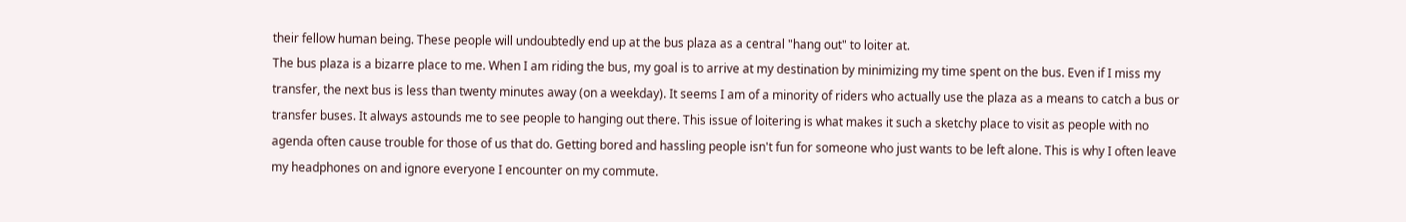their fellow human being. These people will undoubtedly end up at the bus plaza as a central "hang out" to loiter at.
The bus plaza is a bizarre place to me. When I am riding the bus, my goal is to arrive at my destination by minimizing my time spent on the bus. Even if I miss my transfer, the next bus is less than twenty minutes away (on a weekday). It seems I am of a minority of riders who actually use the plaza as a means to catch a bus or transfer buses. It always astounds me to see people to hanging out there. This issue of loitering is what makes it such a sketchy place to visit as people with no agenda often cause trouble for those of us that do. Getting bored and hassling people isn't fun for someone who just wants to be left alone. This is why I often leave my headphones on and ignore everyone I encounter on my commute.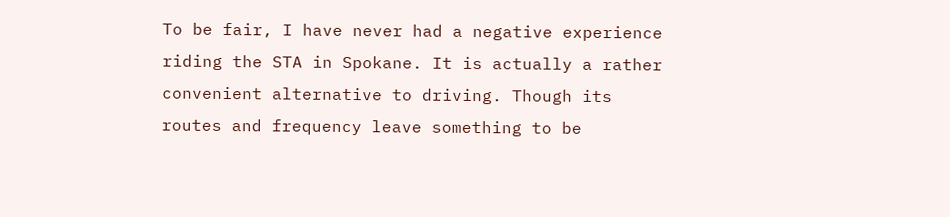To be fair, I have never had a negative experience riding the STA in Spokane. It is actually a rather convenient alternative to driving. Though its routes and frequency leave something to be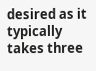desired as it typically takes three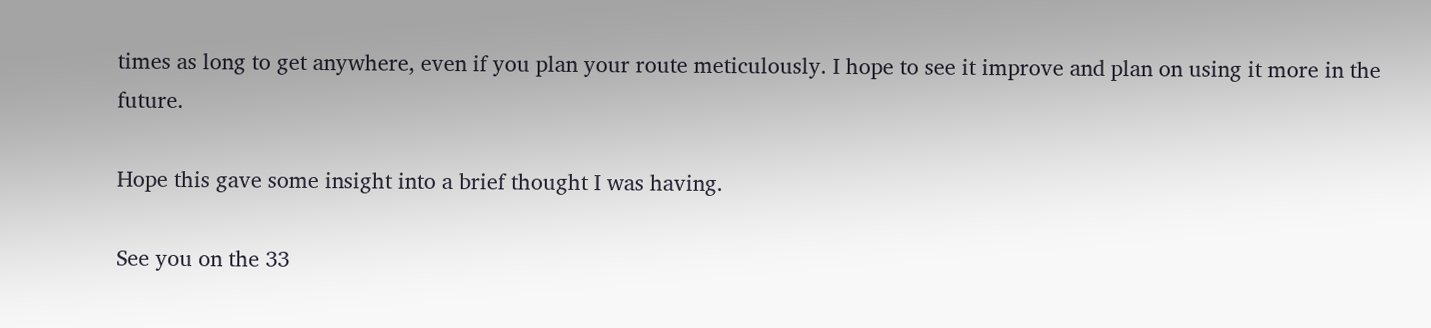times as long to get anywhere, even if you plan your route meticulously. I hope to see it improve and plan on using it more in the future.

Hope this gave some insight into a brief thought I was having.

See you on the 33